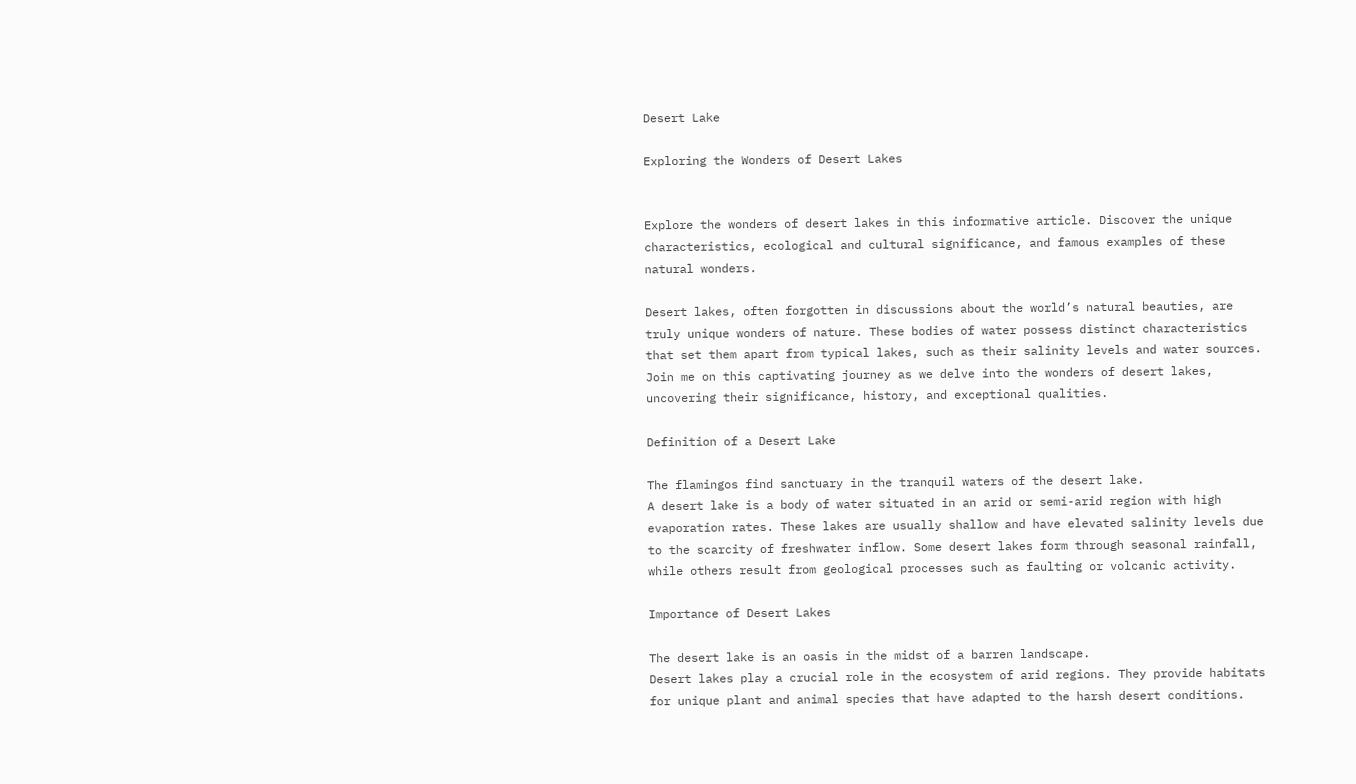Desert Lake

Exploring the Wonders of Desert Lakes


Explore the wonders of desert lakes in this informative article. Discover the unique characteristics, ecological and cultural significance, and famous examples of these natural wonders.

Desert lakes, often forgotten in discussions about the world’s natural beauties, are truly unique wonders of nature. These bodies of water possess distinct characteristics that set them apart from typical lakes, such as their salinity levels and water sources. Join me on this captivating journey as we delve into the wonders of desert lakes, uncovering their significance, history, and exceptional qualities.

Definition of a Desert Lake

The flamingos find sanctuary in the tranquil waters of the desert lake.
A desert lake is a body of water situated in an arid or semi-arid region with high evaporation rates. These lakes are usually shallow and have elevated salinity levels due to the scarcity of freshwater inflow. Some desert lakes form through seasonal rainfall, while others result from geological processes such as faulting or volcanic activity.

Importance of Desert Lakes

The desert lake is an oasis in the midst of a barren landscape.
Desert lakes play a crucial role in the ecosystem of arid regions. They provide habitats for unique plant and animal species that have adapted to the harsh desert conditions.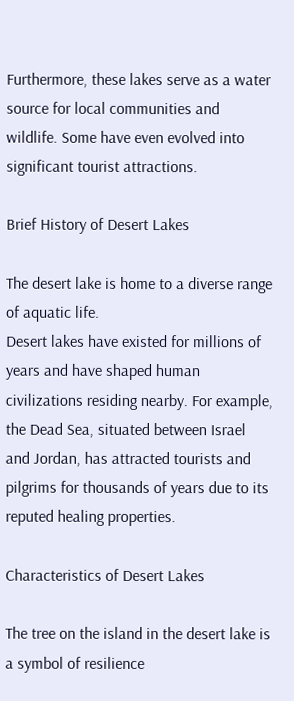Furthermore, these lakes serve as a water source for local communities and wildlife. Some have even evolved into significant tourist attractions.

Brief History of Desert Lakes

The desert lake is home to a diverse range of aquatic life.
Desert lakes have existed for millions of years and have shaped human civilizations residing nearby. For example, the Dead Sea, situated between Israel and Jordan, has attracted tourists and pilgrims for thousands of years due to its reputed healing properties.

Characteristics of Desert Lakes

The tree on the island in the desert lake is a symbol of resilience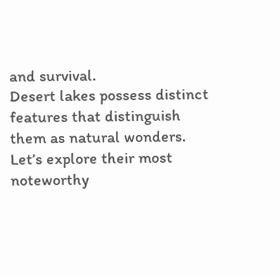and survival.
Desert lakes possess distinct features that distinguish them as natural wonders. Let’s explore their most noteworthy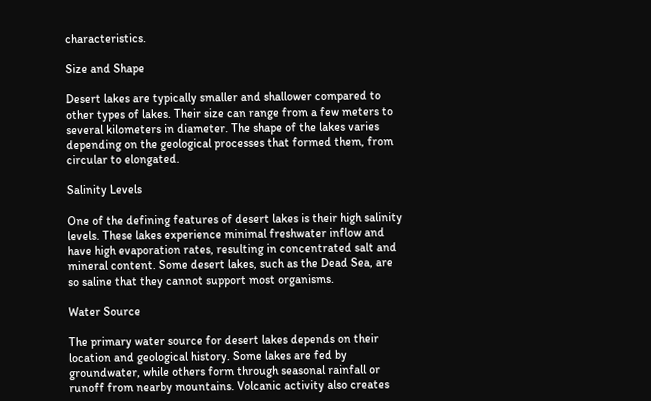characteristics.

Size and Shape

Desert lakes are typically smaller and shallower compared to other types of lakes. Their size can range from a few meters to several kilometers in diameter. The shape of the lakes varies depending on the geological processes that formed them, from circular to elongated.

Salinity Levels

One of the defining features of desert lakes is their high salinity levels. These lakes experience minimal freshwater inflow and have high evaporation rates, resulting in concentrated salt and mineral content. Some desert lakes, such as the Dead Sea, are so saline that they cannot support most organisms.

Water Source

The primary water source for desert lakes depends on their location and geological history. Some lakes are fed by groundwater, while others form through seasonal rainfall or runoff from nearby mountains. Volcanic activity also creates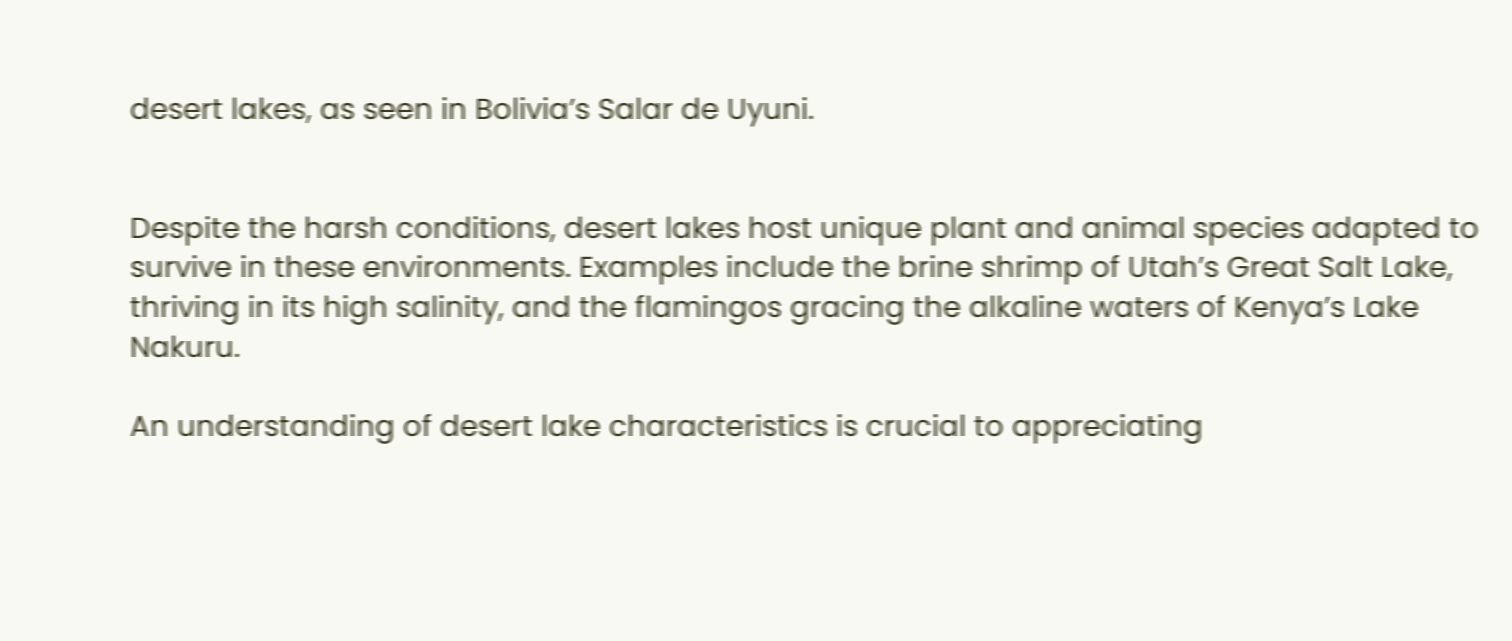desert lakes, as seen in Bolivia’s Salar de Uyuni.


Despite the harsh conditions, desert lakes host unique plant and animal species adapted to survive in these environments. Examples include the brine shrimp of Utah’s Great Salt Lake, thriving in its high salinity, and the flamingos gracing the alkaline waters of Kenya’s Lake Nakuru.

An understanding of desert lake characteristics is crucial to appreciating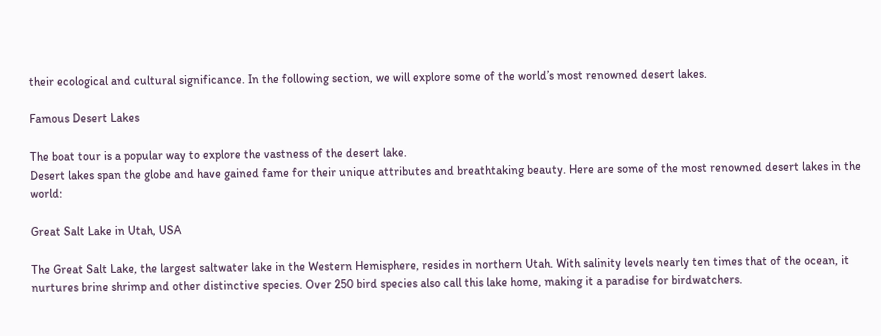their ecological and cultural significance. In the following section, we will explore some of the world’s most renowned desert lakes.

Famous Desert Lakes

The boat tour is a popular way to explore the vastness of the desert lake.
Desert lakes span the globe and have gained fame for their unique attributes and breathtaking beauty. Here are some of the most renowned desert lakes in the world:

Great Salt Lake in Utah, USA

The Great Salt Lake, the largest saltwater lake in the Western Hemisphere, resides in northern Utah. With salinity levels nearly ten times that of the ocean, it nurtures brine shrimp and other distinctive species. Over 250 bird species also call this lake home, making it a paradise for birdwatchers.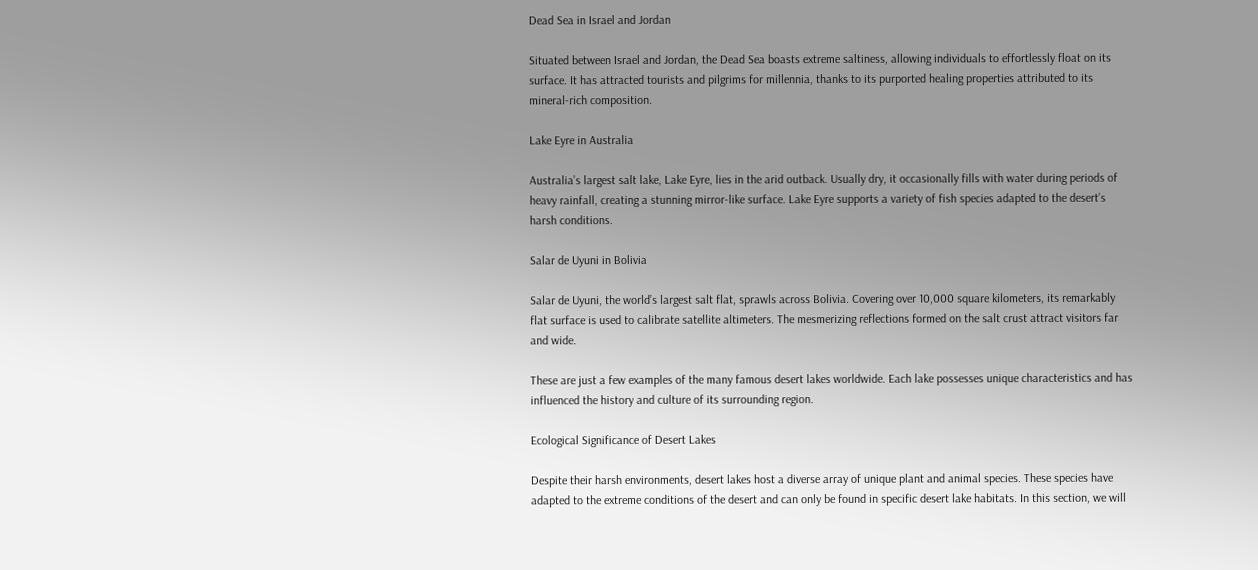Dead Sea in Israel and Jordan

Situated between Israel and Jordan, the Dead Sea boasts extreme saltiness, allowing individuals to effortlessly float on its surface. It has attracted tourists and pilgrims for millennia, thanks to its purported healing properties attributed to its mineral-rich composition.

Lake Eyre in Australia

Australia’s largest salt lake, Lake Eyre, lies in the arid outback. Usually dry, it occasionally fills with water during periods of heavy rainfall, creating a stunning mirror-like surface. Lake Eyre supports a variety of fish species adapted to the desert’s harsh conditions.

Salar de Uyuni in Bolivia

Salar de Uyuni, the world’s largest salt flat, sprawls across Bolivia. Covering over 10,000 square kilometers, its remarkably flat surface is used to calibrate satellite altimeters. The mesmerizing reflections formed on the salt crust attract visitors far and wide.

These are just a few examples of the many famous desert lakes worldwide. Each lake possesses unique characteristics and has influenced the history and culture of its surrounding region.

Ecological Significance of Desert Lakes

Despite their harsh environments, desert lakes host a diverse array of unique plant and animal species. These species have adapted to the extreme conditions of the desert and can only be found in specific desert lake habitats. In this section, we will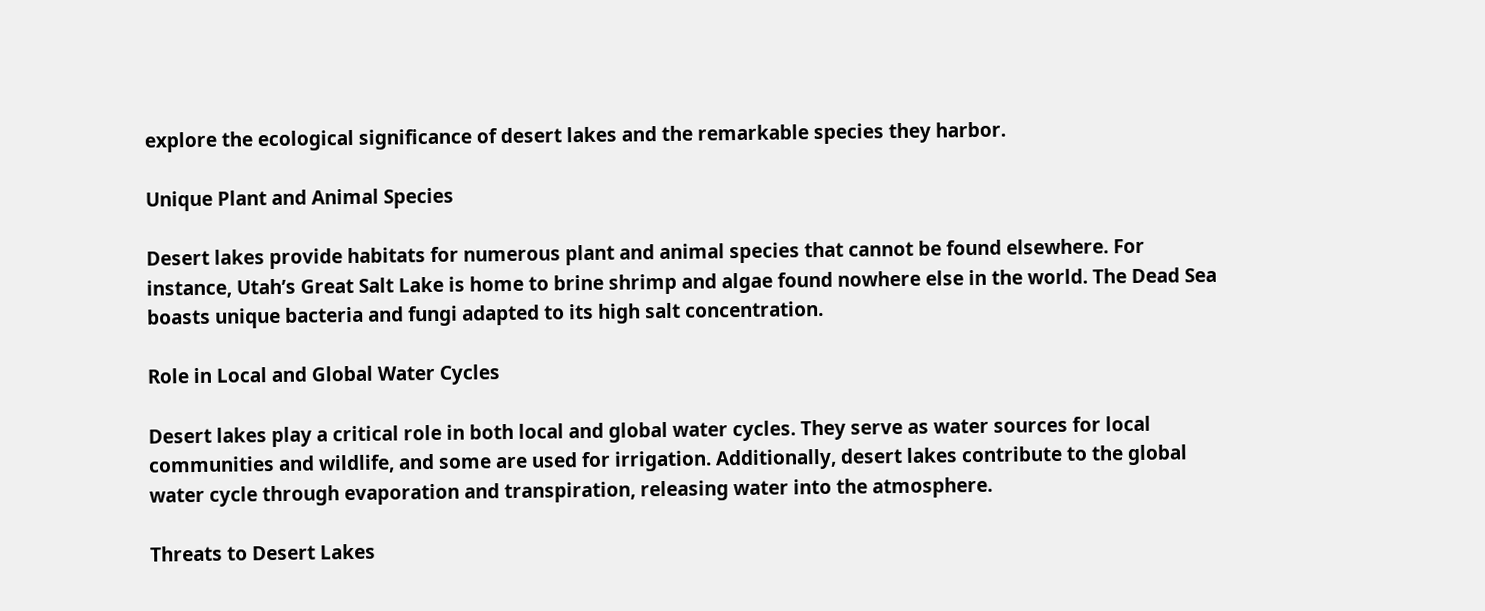explore the ecological significance of desert lakes and the remarkable species they harbor.

Unique Plant and Animal Species

Desert lakes provide habitats for numerous plant and animal species that cannot be found elsewhere. For instance, Utah’s Great Salt Lake is home to brine shrimp and algae found nowhere else in the world. The Dead Sea boasts unique bacteria and fungi adapted to its high salt concentration.

Role in Local and Global Water Cycles

Desert lakes play a critical role in both local and global water cycles. They serve as water sources for local communities and wildlife, and some are used for irrigation. Additionally, desert lakes contribute to the global water cycle through evaporation and transpiration, releasing water into the atmosphere.

Threats to Desert Lakes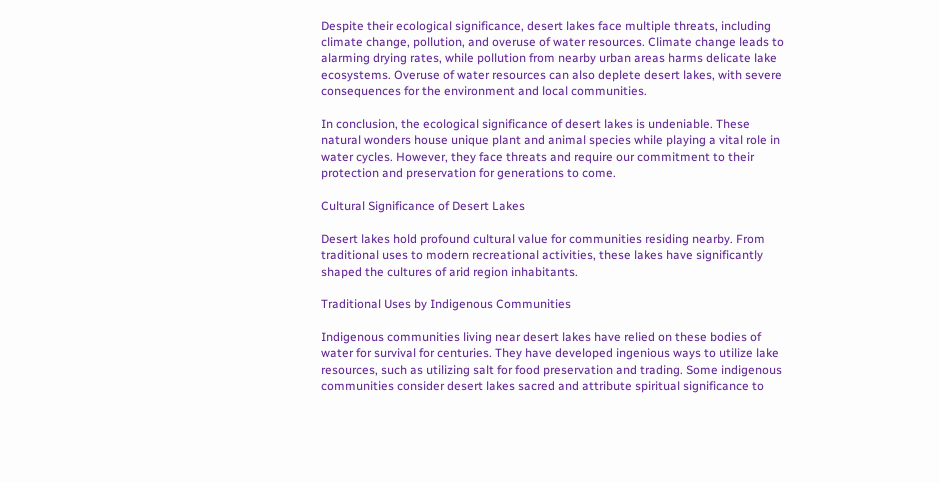Despite their ecological significance, desert lakes face multiple threats, including climate change, pollution, and overuse of water resources. Climate change leads to alarming drying rates, while pollution from nearby urban areas harms delicate lake ecosystems. Overuse of water resources can also deplete desert lakes, with severe consequences for the environment and local communities.

In conclusion, the ecological significance of desert lakes is undeniable. These natural wonders house unique plant and animal species while playing a vital role in water cycles. However, they face threats and require our commitment to their protection and preservation for generations to come.

Cultural Significance of Desert Lakes

Desert lakes hold profound cultural value for communities residing nearby. From traditional uses to modern recreational activities, these lakes have significantly shaped the cultures of arid region inhabitants.

Traditional Uses by Indigenous Communities

Indigenous communities living near desert lakes have relied on these bodies of water for survival for centuries. They have developed ingenious ways to utilize lake resources, such as utilizing salt for food preservation and trading. Some indigenous communities consider desert lakes sacred and attribute spiritual significance to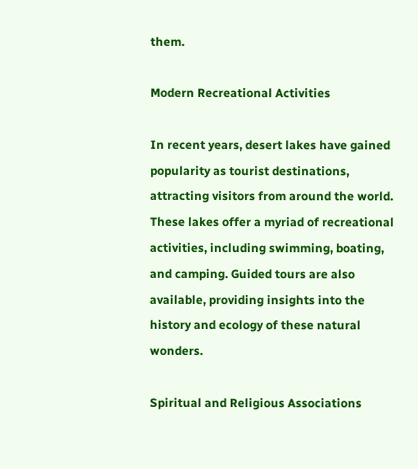them.

Modern Recreational Activities

In recent years, desert lakes have gained popularity as tourist destinations, attracting visitors from around the world. These lakes offer a myriad of recreational activities, including swimming, boating, and camping. Guided tours are also available, providing insights into the history and ecology of these natural wonders.

Spiritual and Religious Associations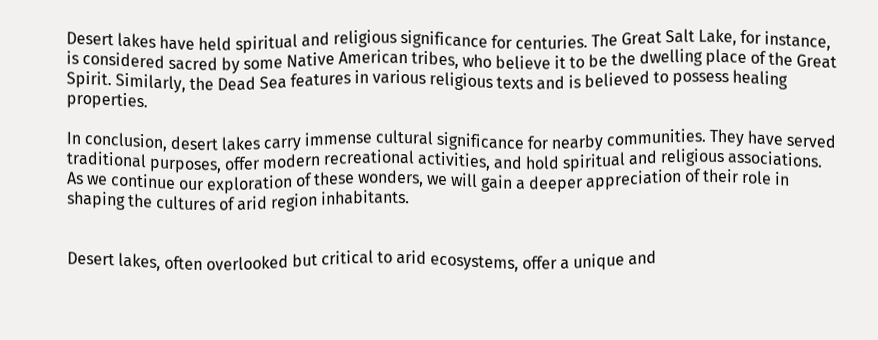Desert lakes have held spiritual and religious significance for centuries. The Great Salt Lake, for instance, is considered sacred by some Native American tribes, who believe it to be the dwelling place of the Great Spirit. Similarly, the Dead Sea features in various religious texts and is believed to possess healing properties.

In conclusion, desert lakes carry immense cultural significance for nearby communities. They have served traditional purposes, offer modern recreational activities, and hold spiritual and religious associations. As we continue our exploration of these wonders, we will gain a deeper appreciation of their role in shaping the cultures of arid region inhabitants.


Desert lakes, often overlooked but critical to arid ecosystems, offer a unique and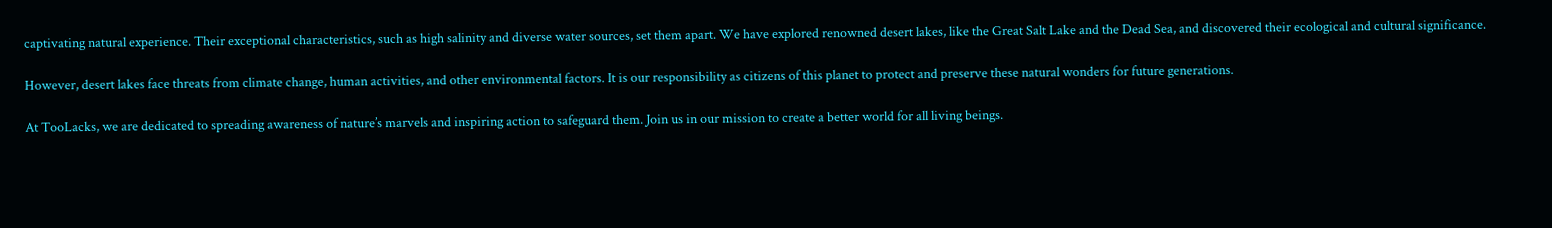captivating natural experience. Their exceptional characteristics, such as high salinity and diverse water sources, set them apart. We have explored renowned desert lakes, like the Great Salt Lake and the Dead Sea, and discovered their ecological and cultural significance.

However, desert lakes face threats from climate change, human activities, and other environmental factors. It is our responsibility as citizens of this planet to protect and preserve these natural wonders for future generations.

At TooLacks, we are dedicated to spreading awareness of nature’s marvels and inspiring action to safeguard them. Join us in our mission to create a better world for all living beings.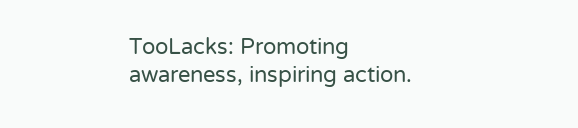TooLacks: Promoting awareness, inspiring action.